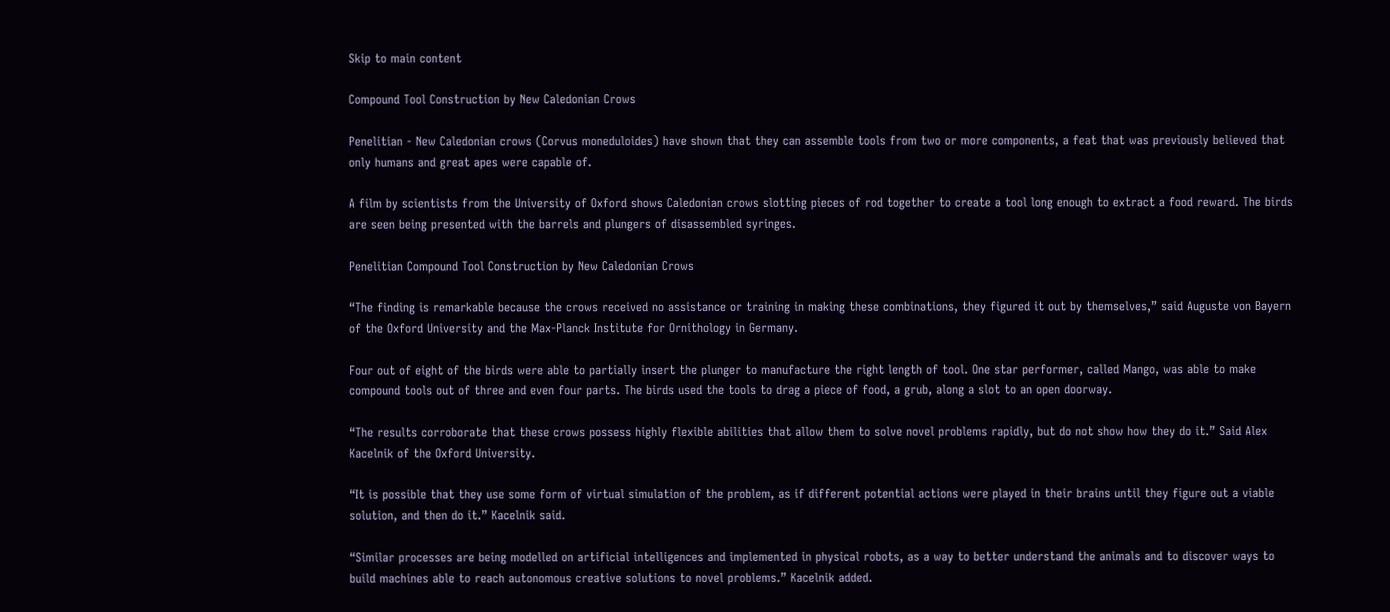Skip to main content

Compound Tool Construction by New Caledonian Crows

Penelitian - New Caledonian crows (Corvus moneduloides) have shown that they can assemble tools from two or more components, a feat that was previously believed that only humans and great apes were capable of.

A film by scientists from the University of Oxford shows Caledonian crows slotting pieces of rod together to create a tool long enough to extract a food reward. The birds are seen being presented with the barrels and plungers of disassembled syringes.

Penelitian Compound Tool Construction by New Caledonian Crows

“The finding is remarkable because the crows received no assistance or training in making these combinations, they figured it out by themselves,” said Auguste von Bayern of the Oxford University and the Max-Planck Institute for Ornithology in Germany.

Four out of eight of the birds were able to partially insert the plunger to manufacture the right length of tool. One star performer, called Mango, was able to make compound tools out of three and even four parts. The birds used the tools to drag a piece of food, a grub, along a slot to an open doorway.

“The results corroborate that these crows possess highly flexible abilities that allow them to solve novel problems rapidly, but do not show how they do it.” Said Alex Kacelnik of the Oxford University.

“It is possible that they use some form of virtual simulation of the problem, as if different potential actions were played in their brains until they figure out a viable solution, and then do it.” Kacelnik said.

“Similar processes are being modelled on artificial intelligences and implemented in physical robots, as a way to better understand the animals and to discover ways to build machines able to reach autonomous creative solutions to novel problems.” Kacelnik added.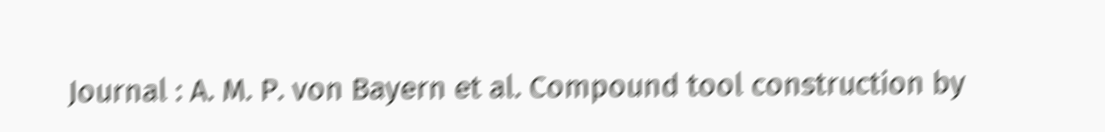Journal : A. M. P. von Bayern et al. Compound tool construction by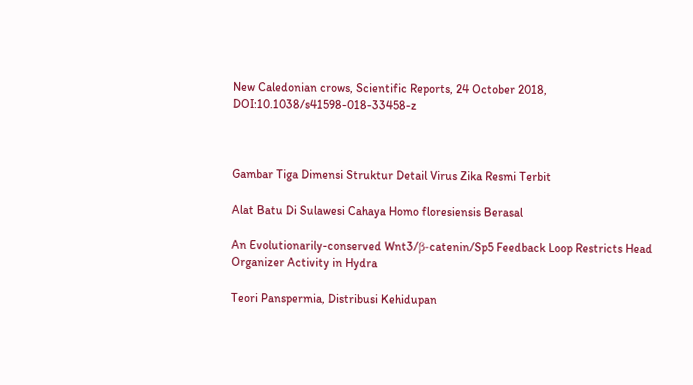New Caledonian crows, Scientific Reports, 24 October 2018, DOI:10.1038/s41598-018-33458-z



Gambar Tiga Dimensi Struktur Detail Virus Zika Resmi Terbit

Alat Batu Di Sulawesi Cahaya Homo floresiensis Berasal

An Evolutionarily-conserved Wnt3/β-catenin/Sp5 Feedback Loop Restricts Head Organizer Activity in Hydra

Teori Panspermia, Distribusi Kehidupan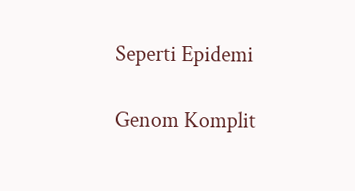Seperti Epidemi

Genom Komplit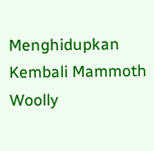Menghidupkan Kembali Mammoth Woolly